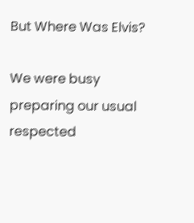But Where Was Elvis?

We were busy preparing our usual respected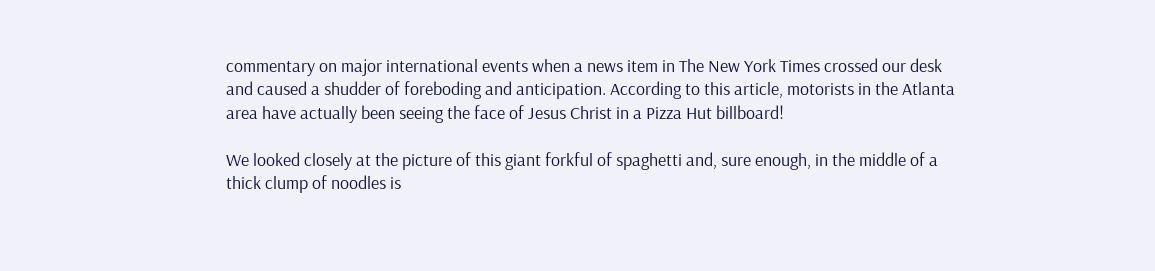commentary on major international events when a news item in The New York Times crossed our desk and caused a shudder of foreboding and anticipation. According to this article, motorists in the Atlanta area have actually been seeing the face of Jesus Christ in a Pizza Hut billboard!

We looked closely at the picture of this giant forkful of spaghetti and, sure enough, in the middle of a thick clump of noodles is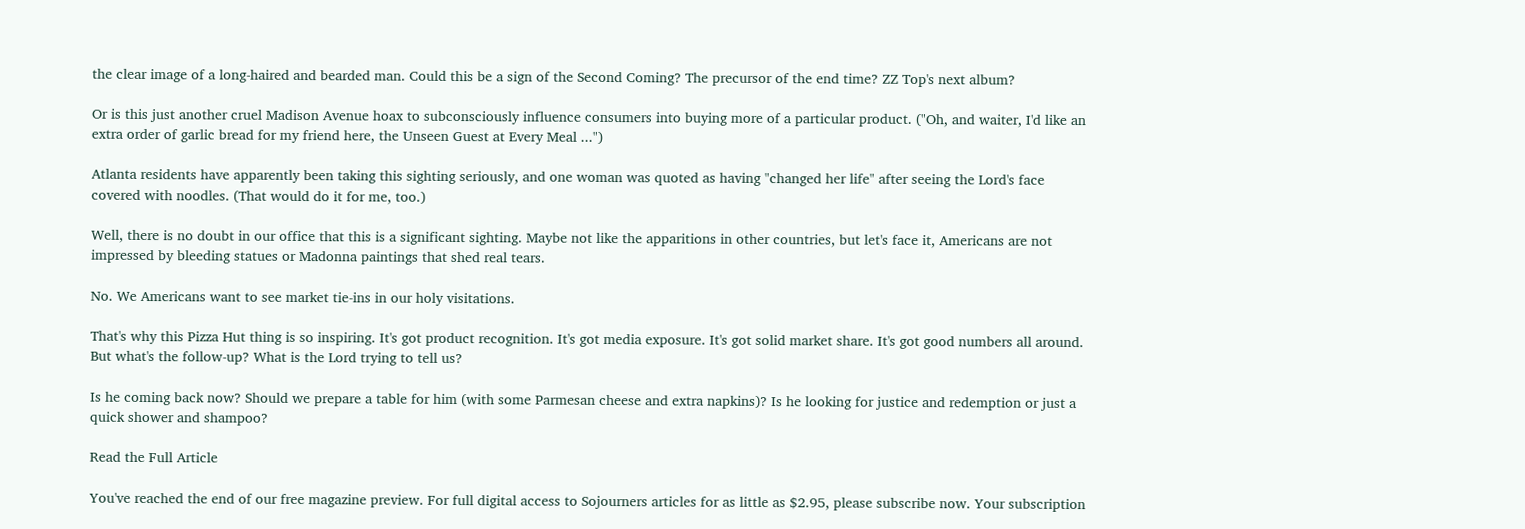the clear image of a long-haired and bearded man. Could this be a sign of the Second Coming? The precursor of the end time? ZZ Top's next album?

Or is this just another cruel Madison Avenue hoax to subconsciously influence consumers into buying more of a particular product. ("Oh, and waiter, I'd like an extra order of garlic bread for my friend here, the Unseen Guest at Every Meal ...")

Atlanta residents have apparently been taking this sighting seriously, and one woman was quoted as having "changed her life" after seeing the Lord's face covered with noodles. (That would do it for me, too.)

Well, there is no doubt in our office that this is a significant sighting. Maybe not like the apparitions in other countries, but let's face it, Americans are not impressed by bleeding statues or Madonna paintings that shed real tears.

No. We Americans want to see market tie-ins in our holy visitations.

That's why this Pizza Hut thing is so inspiring. It's got product recognition. It's got media exposure. It's got solid market share. It's got good numbers all around. But what's the follow-up? What is the Lord trying to tell us?

Is he coming back now? Should we prepare a table for him (with some Parmesan cheese and extra napkins)? Is he looking for justice and redemption or just a quick shower and shampoo?

Read the Full Article

You've reached the end of our free magazine preview. For full digital access to Sojourners articles for as little as $2.95, please subscribe now. Your subscription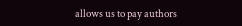allows us to pay authors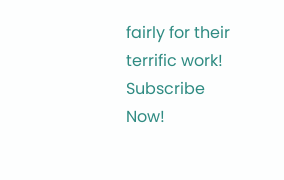fairly for their terrific work!
Subscribe Now!